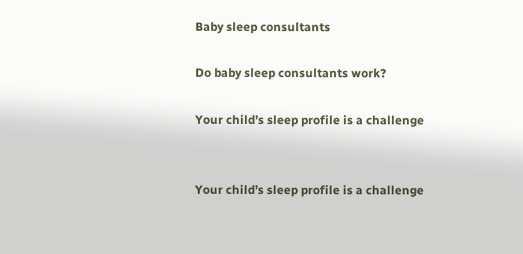Baby sleep consultants

Do baby sleep consultants work?

Your child’s sleep profile is a challenge


Your child’s sleep profile is a challenge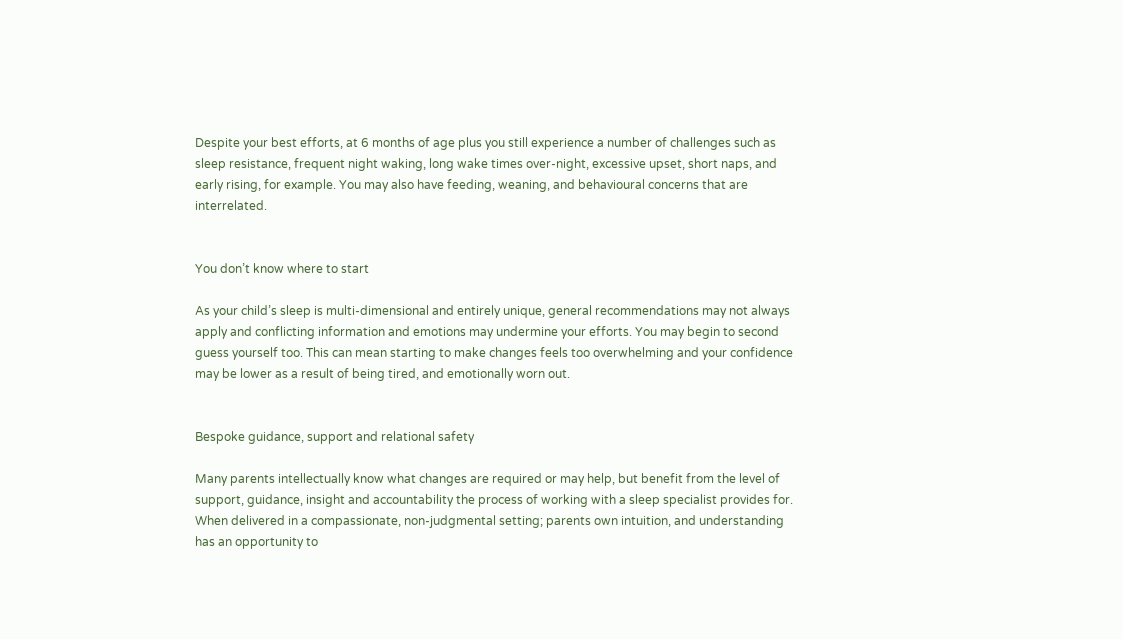Despite your best efforts, at 6 months of age plus you still experience a number of challenges such as sleep resistance, frequent night waking, long wake times over-night, excessive upset, short naps, and early rising, for example. You may also have feeding, weaning, and behavioural concerns that are interrelated.


You don’t know where to start

As your child’s sleep is multi-dimensional and entirely unique, general recommendations may not always apply and conflicting information and emotions may undermine your efforts. You may begin to second guess yourself too. This can mean starting to make changes feels too overwhelming and your confidence may be lower as a result of being tired, and emotionally worn out.


Bespoke guidance, support and relational safety

Many parents intellectually know what changes are required or may help, but benefit from the level of support, guidance, insight and accountability the process of working with a sleep specialist provides for. When delivered in a compassionate, non-judgmental setting; parents own intuition, and understanding has an opportunity to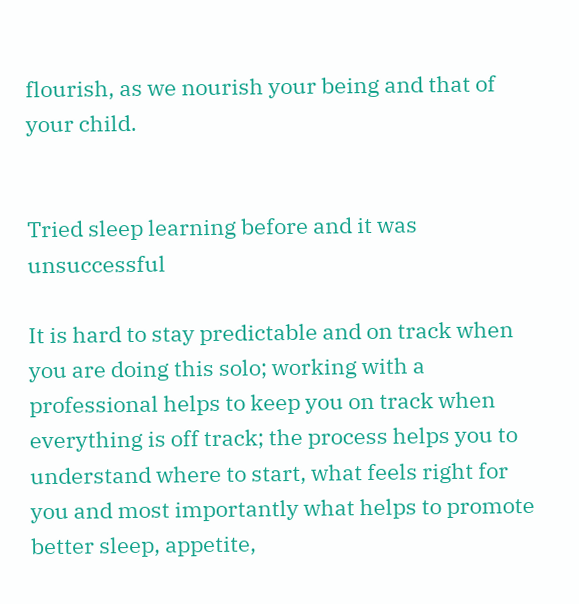flourish, as we nourish your being and that of your child.


Tried sleep learning before and it was unsuccessful

It is hard to stay predictable and on track when you are doing this solo; working with a professional helps to keep you on track when everything is off track; the process helps you to understand where to start, what feels right for you and most importantly what helps to promote better sleep, appetite,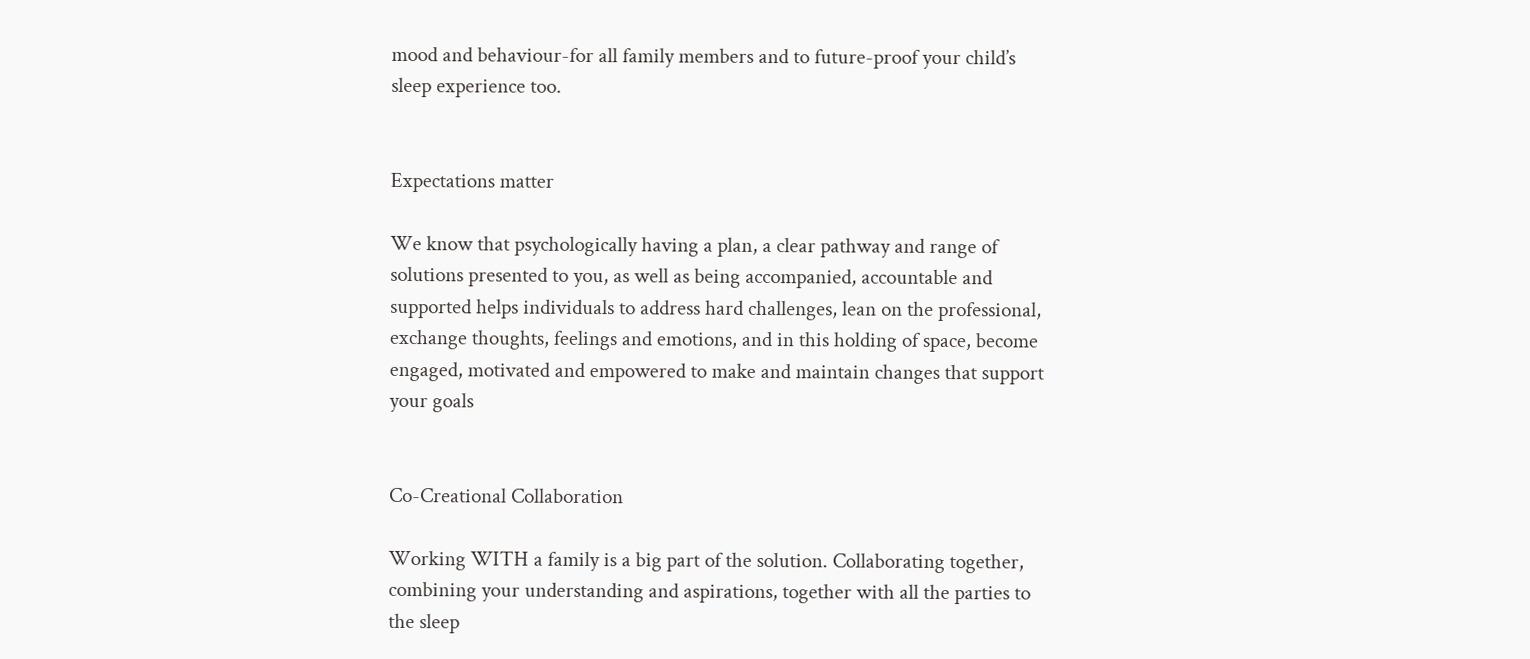mood and behaviour-for all family members and to future-proof your child’s sleep experience too.


Expectations matter

We know that psychologically having a plan, a clear pathway and range of solutions presented to you, as well as being accompanied, accountable and supported helps individuals to address hard challenges, lean on the professional, exchange thoughts, feelings and emotions, and in this holding of space, become engaged, motivated and empowered to make and maintain changes that support your goals


Co-Creational Collaboration

Working WITH a family is a big part of the solution. Collaborating together, combining your understanding and aspirations, together with all the parties to the sleep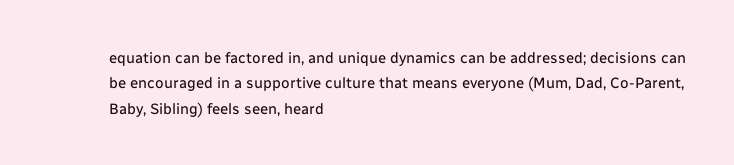equation can be factored in, and unique dynamics can be addressed; decisions can be encouraged in a supportive culture that means everyone (Mum, Dad, Co-Parent, Baby, Sibling) feels seen, heard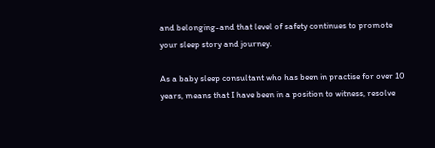and belonging-and that level of safety continues to promote your sleep story and journey.

As a baby sleep consultant who has been in practise for over 10 years, means that I have been in a position to witness, resolve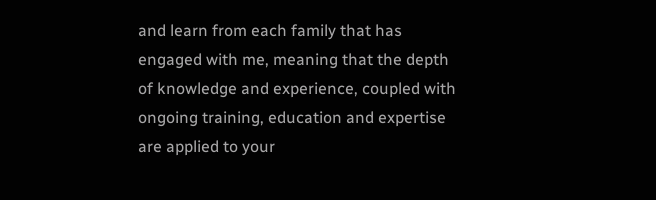and learn from each family that has engaged with me, meaning that the depth of knowledge and experience, coupled with ongoing training, education and expertise are applied to your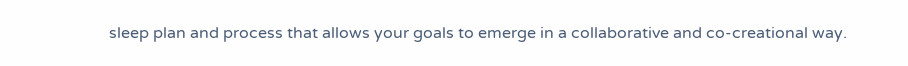sleep plan and process that allows your goals to emerge in a collaborative and co-creational way.